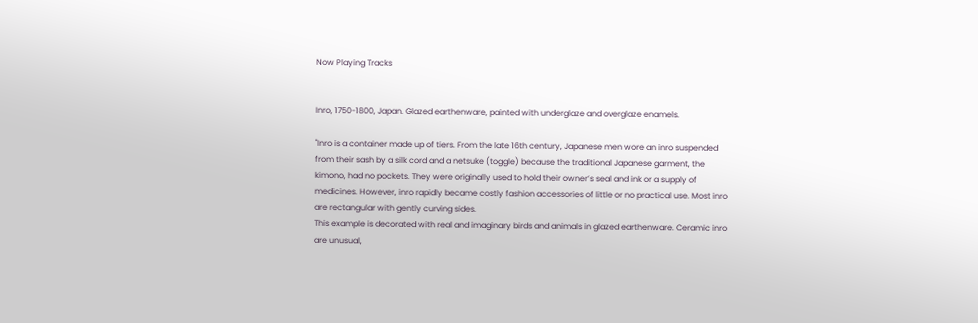Now Playing Tracks


Inro, 1750-1800, Japan. Glazed earthenware, painted with underglaze and overglaze enamels.

"Inro is a container made up of tiers. From the late 16th century, Japanese men wore an inro suspended from their sash by a silk cord and a netsuke (toggle) because the traditional Japanese garment, the kimono, had no pockets. They were originally used to hold their owner’s seal and ink or a supply of medicines. However, inro rapidly became costly fashion accessories of little or no practical use. Most inro are rectangular with gently curving sides.
This example is decorated with real and imaginary birds and animals in glazed earthenware. Ceramic inro are unusual,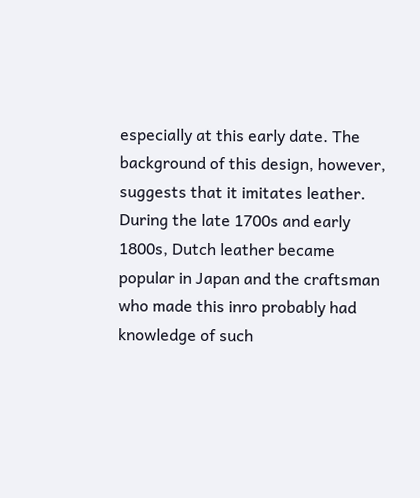especially at this early date. The background of this design, however, suggests that it imitates leather. During the late 1700s and early 1800s, Dutch leather became popular in Japan and the craftsman who made this inro probably had knowledge of such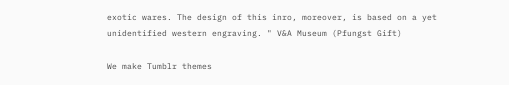exotic wares. The design of this inro, moreover, is based on a yet unidentified western engraving. " V&A Museum (Pfungst Gift)

We make Tumblr themes